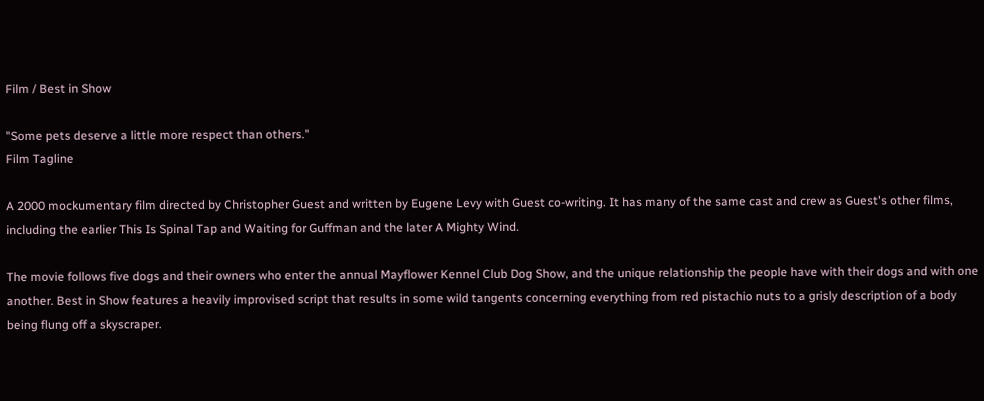Film / Best in Show

"Some pets deserve a little more respect than others."
Film Tagline

A 2000 mockumentary film directed by Christopher Guest and written by Eugene Levy with Guest co-writing. It has many of the same cast and crew as Guest's other films, including the earlier This Is Spinal Tap and Waiting for Guffman and the later A Mighty Wind.

The movie follows five dogs and their owners who enter the annual Mayflower Kennel Club Dog Show, and the unique relationship the people have with their dogs and with one another. Best in Show features a heavily improvised script that results in some wild tangents concerning everything from red pistachio nuts to a grisly description of a body being flung off a skyscraper.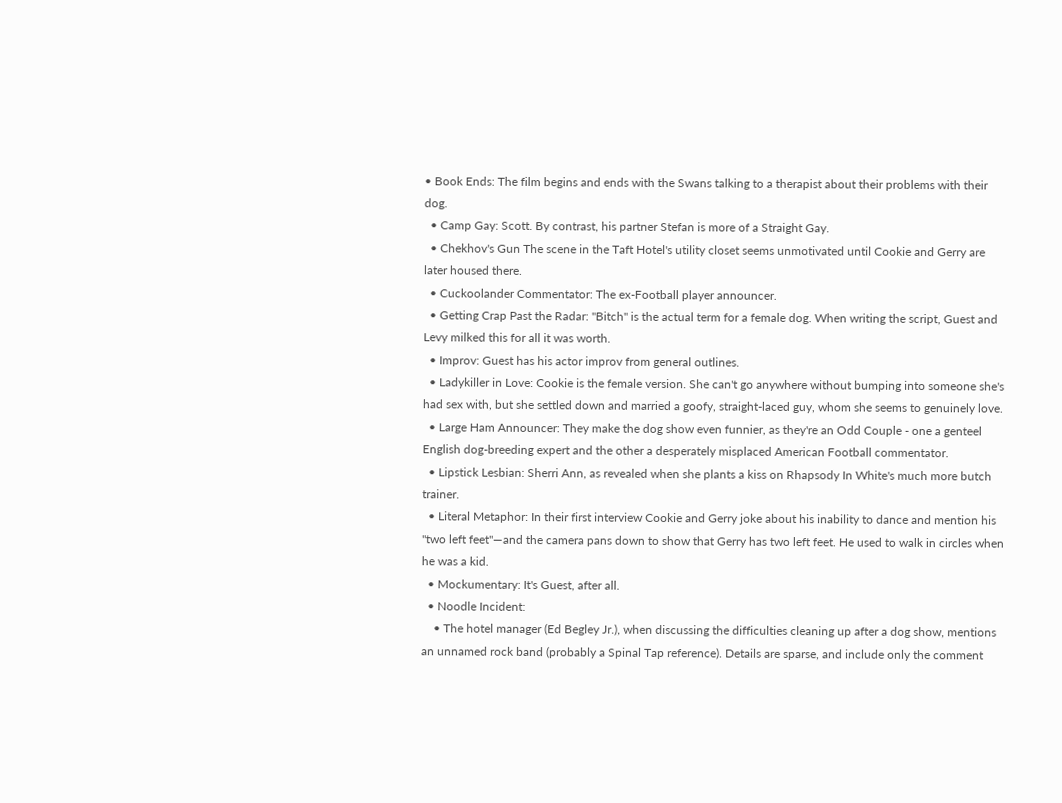• Book Ends: The film begins and ends with the Swans talking to a therapist about their problems with their dog.
  • Camp Gay: Scott. By contrast, his partner Stefan is more of a Straight Gay.
  • Chekhov's Gun The scene in the Taft Hotel's utility closet seems unmotivated until Cookie and Gerry are later housed there.
  • Cuckoolander Commentator: The ex-Football player announcer.
  • Getting Crap Past the Radar: "Bitch" is the actual term for a female dog. When writing the script, Guest and Levy milked this for all it was worth.
  • Improv: Guest has his actor improv from general outlines.
  • Ladykiller in Love: Cookie is the female version. She can't go anywhere without bumping into someone she's had sex with, but she settled down and married a goofy, straight-laced guy, whom she seems to genuinely love.
  • Large Ham Announcer: They make the dog show even funnier, as they're an Odd Couple - one a genteel English dog-breeding expert and the other a desperately misplaced American Football commentator.
  • Lipstick Lesbian: Sherri Ann, as revealed when she plants a kiss on Rhapsody In White's much more butch trainer.
  • Literal Metaphor: In their first interview Cookie and Gerry joke about his inability to dance and mention his "two left feet"—and the camera pans down to show that Gerry has two left feet. He used to walk in circles when he was a kid.
  • Mockumentary: It's Guest, after all.
  • Noodle Incident:
    • The hotel manager (Ed Begley Jr.), when discussing the difficulties cleaning up after a dog show, mentions an unnamed rock band (probably a Spinal Tap reference). Details are sparse, and include only the comment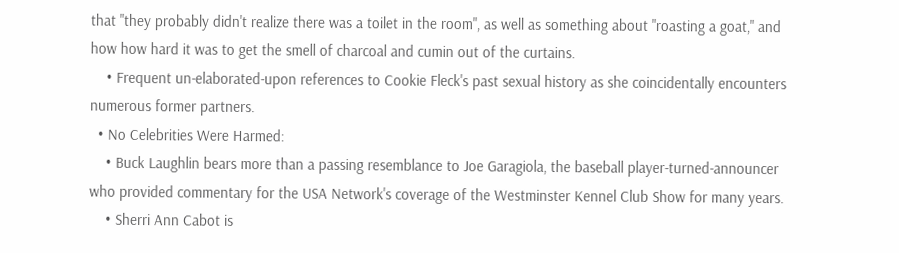that "they probably didn't realize there was a toilet in the room", as well as something about "roasting a goat," and how how hard it was to get the smell of charcoal and cumin out of the curtains.
    • Frequent un-elaborated-upon references to Cookie Fleck's past sexual history as she coincidentally encounters numerous former partners.
  • No Celebrities Were Harmed:
    • Buck Laughlin bears more than a passing resemblance to Joe Garagiola, the baseball player-turned-announcer who provided commentary for the USA Network's coverage of the Westminster Kennel Club Show for many years.
    • Sherri Ann Cabot is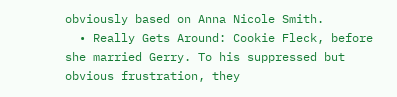obviously based on Anna Nicole Smith.
  • Really Gets Around: Cookie Fleck, before she married Gerry. To his suppressed but obvious frustration, they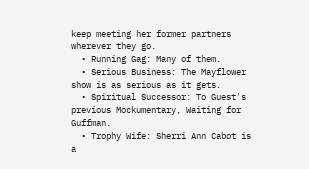keep meeting her former partners wherever they go.
  • Running Gag: Many of them.
  • Serious Business: The Mayflower show is as serious as it gets.
  • Spiritual Successor: To Guest's previous Mockumentary, Waiting for Guffman.
  • Trophy Wife: Sherri Ann Cabot is a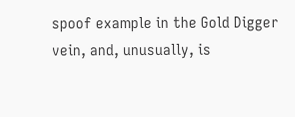spoof example in the Gold Digger vein, and, unusually, is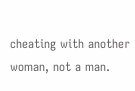cheating with another woman, not a man.